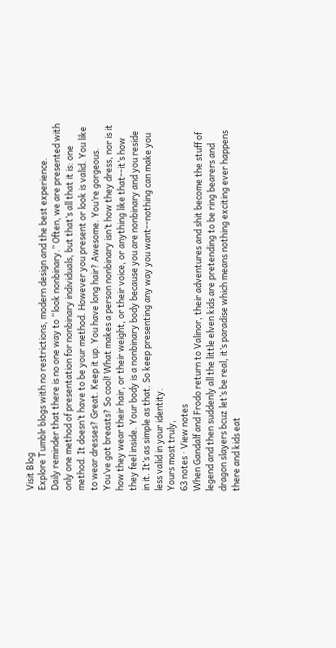Visit Blog
Explore Tumblr blogs with no restrictions, modern design and the best experience.
Daily reminder that there is no one way to “look nonbinary.” Often, we are presented with only one method of presentation for nonbinary individuals, but that’s all that it is: one method. It doesn’t have to be your method. However you present or look is valid. You like to wear dresses? Great. Keep it up. You have long hair? Awesome. You’re gorgeous. You’ve got breasts? So cool! What makes a person nonbinary isn’t how they dress, nor is it how they wear their hair, or their weight, or their voice, or anything like that--it’s how they feel inside. Your body is a nonbinary body because you are nonbinary and you reside in it. It’s as simple as that. So keep presenting any way you want--nothing can make you less valid in your identity.
Yours most truly,
63 notes · View notes
When Gandalf and Frodo return to Valinor, their adventures and shit become the stuff of legend and then suddenly all the little elven kids are pretending to be ring bearers and dragon slayers bcuz let’s be real, it’s paradise which means nothing exciting ever happens there and kids eat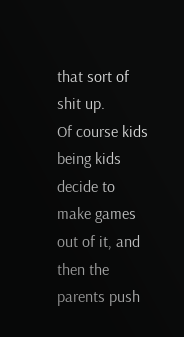that sort of shit up.
Of course kids being kids decide to make games out of it, and then the parents push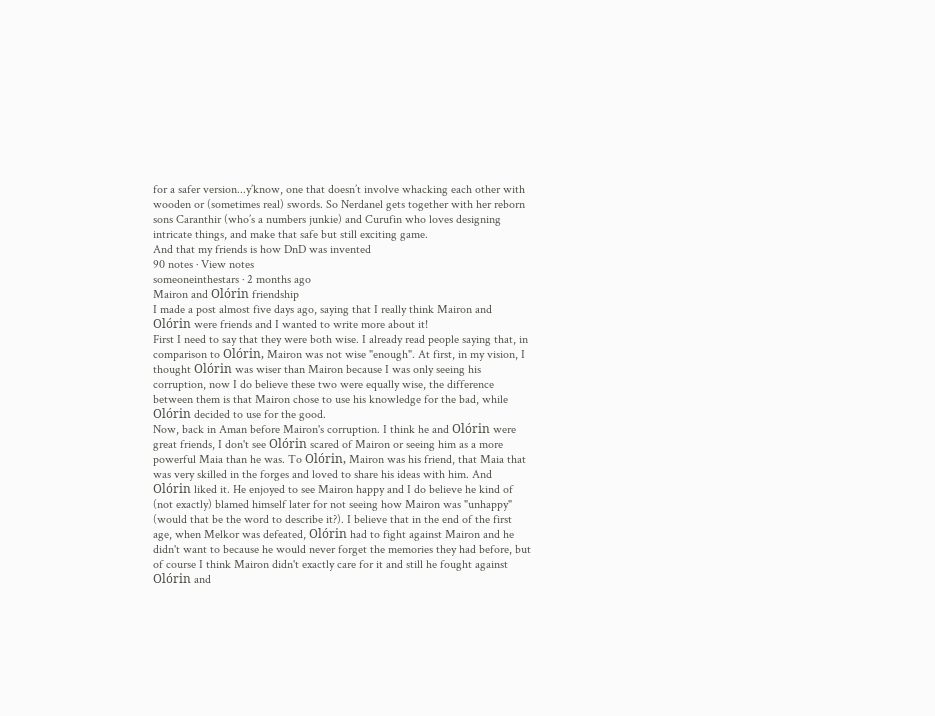for a safer version...y’know, one that doesn’t involve whacking each other with wooden or (sometimes real) swords. So Nerdanel gets together with her reborn sons Caranthir (who’s a numbers junkie) and Curufin who loves designing intricate things, and make that safe but still exciting game.
And that my friends is how DnD was invented
90 notes · View notes
someoneinthestars · 2 months ago
Mairon and Olórin friendship
I made a post almost five days ago, saying that I really think Mairon and Olórin were friends and I wanted to write more about it!
First I need to say that they were both wise. I already read people saying that, in comparison to Olórin, Mairon was not wise "enough". At first, in my vision, I thought Olórin was wiser than Mairon because I was only seeing his corruption, now I do believe these two were equally wise, the difference between them is that Mairon chose to use his knowledge for the bad, while Olórin decided to use for the good.
Now, back in Aman before Mairon's corruption. I think he and Olórin were great friends, I don't see Olórin scared of Mairon or seeing him as a more powerful Maia than he was. To Olórin, Mairon was his friend, that Maia that was very skilled in the forges and loved to share his ideas with him. And Olórin liked it. He enjoyed to see Mairon happy and I do believe he kind of (not exactly) blamed himself later for not seeing how Mairon was "unhappy" (would that be the word to describe it?). I believe that in the end of the first age, when Melkor was defeated, Olórin had to fight against Mairon and he didn't want to because he would never forget the memories they had before, but of course I think Mairon didn't exactly care for it and still he fought against Olórin and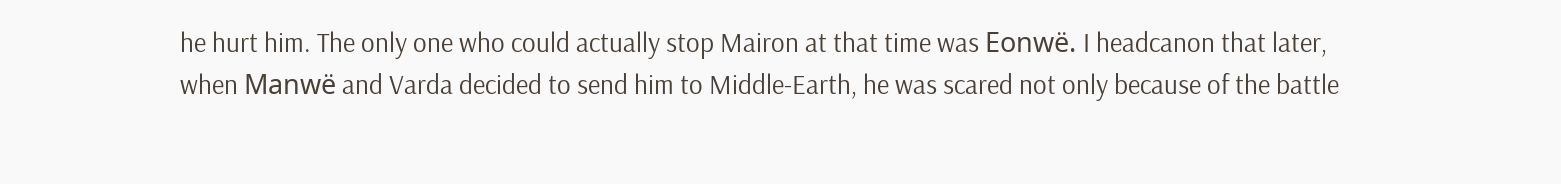he hurt him. The only one who could actually stop Mairon at that time was Eonwë. I headcanon that later, when Manwë and Varda decided to send him to Middle-Earth, he was scared not only because of the battle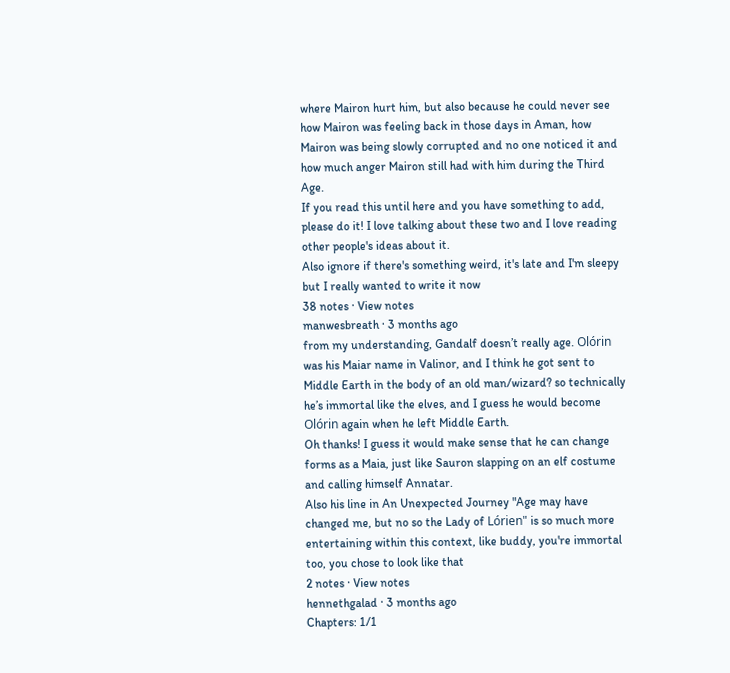where Mairon hurt him, but also because he could never see how Mairon was feeling back in those days in Aman, how Mairon was being slowly corrupted and no one noticed it and how much anger Mairon still had with him during the Third Age.
If you read this until here and you have something to add, please do it! I love talking about these two and I love reading other people's ideas about it.
Also ignore if there's something weird, it's late and I'm sleepy but I really wanted to write it now
38 notes · View notes
manwesbreath · 3 months ago
from my understanding, Gandalf doesn’t really age. Olórin was his Maiar name in Valinor, and I think he got sent to Middle Earth in the body of an old man/wizard? so technically he’s immortal like the elves, and I guess he would become Olórin again when he left Middle Earth.
Oh thanks! I guess it would make sense that he can change forms as a Maia, just like Sauron slapping on an elf costume and calling himself Annatar.
Also his line in An Unexpected Journey "Age may have changed me, but no so the Lady of Lórien" is so much more entertaining within this context, like buddy, you're immortal too, you chose to look like that
2 notes · View notes
hennethgalad · 3 months ago
Chapters: 1/1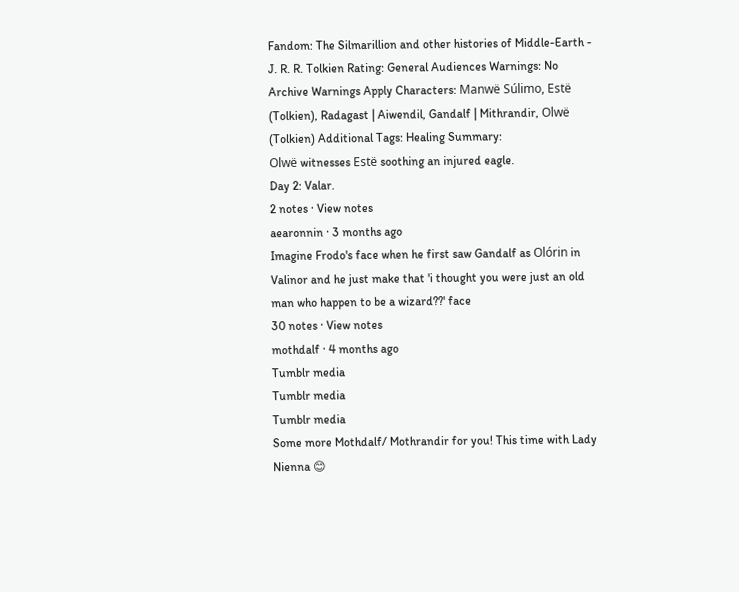Fandom: The Silmarillion and other histories of Middle-Earth - J. R. R. Tolkien Rating: General Audiences Warnings: No Archive Warnings Apply Characters: Manwë Súlimo, Estë (Tolkien), Radagast | Aiwendil, Gandalf | Mithrandir, Olwë (Tolkien) Additional Tags: Healing Summary:
Olwë witnesses Estë soothing an injured eagle.
Day 2: Valar.
2 notes · View notes
aearonnin · 3 months ago
Imagine Frodo's face when he first saw Gandalf as Olórin in Valinor and he just make that 'i thought you were just an old man who happen to be a wizard??' face
30 notes · View notes
mothdalf · 4 months ago
Tumblr media
Tumblr media
Tumblr media
Some more Mothdalf/ Mothrandir for you! This time with Lady Nienna 😊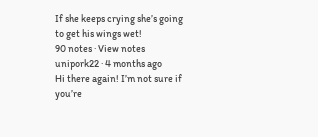If she keeps crying she’s going to get his wings wet!
90 notes · View notes
unipork22 · 4 months ago
Hi there again! I’m not sure if you’re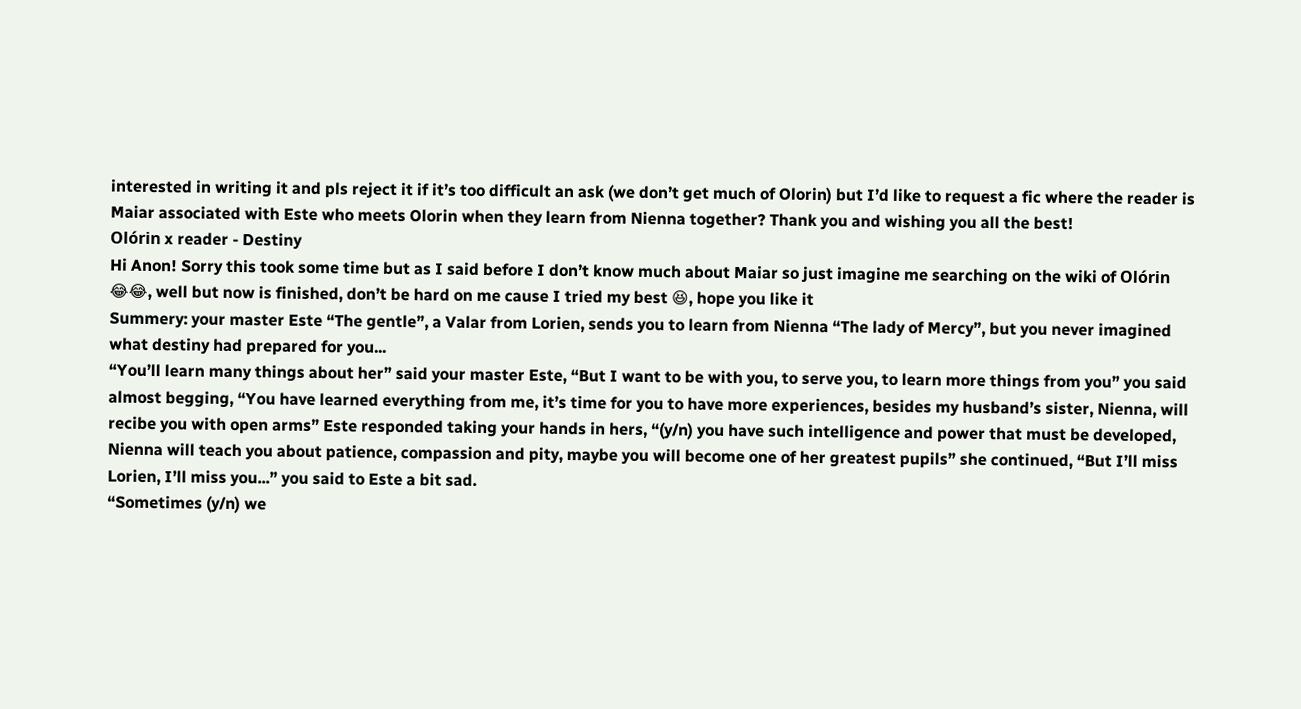interested in writing it and pls reject it if it’s too difficult an ask (we don’t get much of Olorin) but I’d like to request a fic where the reader is Maiar associated with Este who meets Olorin when they learn from Nienna together? Thank you and wishing you all the best!
Olórin x reader - Destiny
Hi Anon! Sorry this took some time but as I said before I don’t know much about Maiar so just imagine me searching on the wiki of Olórin 😂😂, well but now is finished, don’t be hard on me cause I tried my best 😆, hope you like it
Summery: your master Este “The gentle”, a Valar from Lorien, sends you to learn from Nienna “The lady of Mercy”, but you never imagined what destiny had prepared for you...
“You’ll learn many things about her” said your master Este, “But I want to be with you, to serve you, to learn more things from you” you said almost begging, “You have learned everything from me, it’s time for you to have more experiences, besides my husband’s sister, Nienna, will recibe you with open arms” Este responded taking your hands in hers, “(y/n) you have such intelligence and power that must be developed, Nienna will teach you about patience, compassion and pity, maybe you will become one of her greatest pupils” she continued, “But I’ll miss Lorien, I’ll miss you...” you said to Este a bit sad.
“Sometimes (y/n) we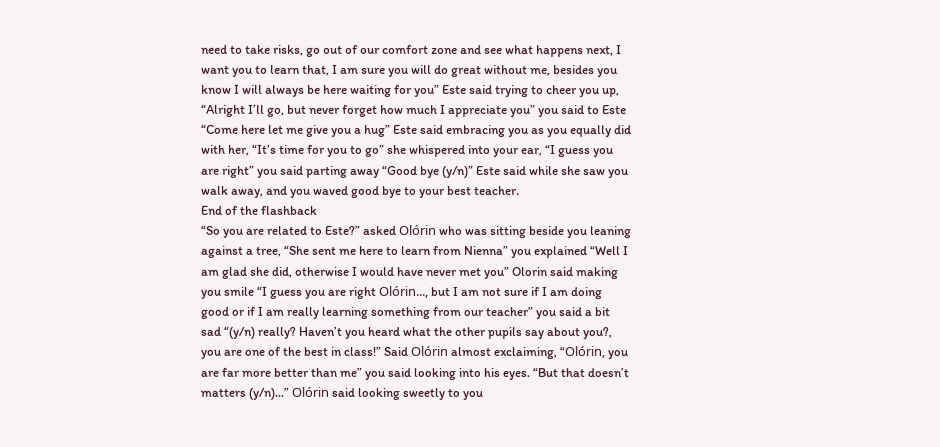need to take risks, go out of our comfort zone and see what happens next, I want you to learn that, I am sure you will do great without me, besides you know I will always be here waiting for you” Este said trying to cheer you up, “Alright I’ll go, but never forget how much I appreciate you” you said to Este “Come here let me give you a hug” Este said embracing you as you equally did with her, “It’s time for you to go” she whispered into your ear, “I guess you are right” you said parting away “Good bye (y/n)” Este said while she saw you walk away, and you waved good bye to your best teacher.
End of the flashback
“So you are related to Este?” asked Olórin who was sitting beside you leaning against a tree, “She sent me here to learn from Nienna” you explained “Well I am glad she did, otherwise I would have never met you” Olorin said making you smile “I guess you are right Olórin..., but I am not sure if I am doing good or if I am really learning something from our teacher” you said a bit sad “(y/n) really? Haven’t you heard what the other pupils say about you?, you are one of the best in class!” Said Olórin almost exclaiming, “Olórin, you are far more better than me” you said looking into his eyes. “But that doesn’t matters (y/n)...” Olórin said looking sweetly to you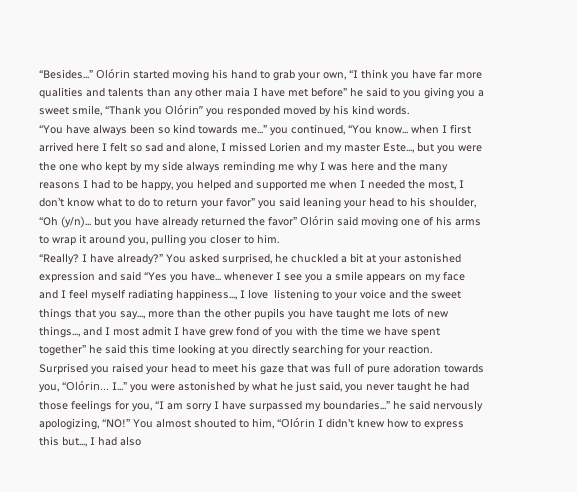“Besides...” Olórin started moving his hand to grab your own, “I think you have far more qualities and talents than any other maia I have met before” he said to you giving you a sweet smile, “Thank you Olórin” you responded moved by his kind words.
“You have always been so kind towards me...” you continued, “You know... when I first arrived here I felt so sad and alone, I missed Lorien and my master Este..., but you were the one who kept by my side always reminding me why I was here and the many reasons I had to be happy, you helped and supported me when I needed the most, I don’t know what to do to return your favor” you said leaning your head to his shoulder, “Oh (y/n)... but you have already returned the favor” Olórin said moving one of his arms to wrap it around you, pulling you closer to him.
“Really? I have already?” You asked surprised, he chuckled a bit at your astonished expression and said “Yes you have... whenever I see you a smile appears on my face and I feel myself radiating happiness..., I love  listening to your voice and the sweet things that you say..., more than the other pupils you have taught me lots of new things..., and I most admit I have grew fond of you with the time we have spent together” he said this time looking at you directly searching for your reaction.
Surprised you raised your head to meet his gaze that was full of pure adoration towards you, “Olórin... I...” you were astonished by what he just said, you never taught he had those feelings for you, “I am sorry I have surpassed my boundaries...” he said nervously apologizing, “NO!” You almost shouted to him, “Olórin I didn’t knew how to express this but..., I had also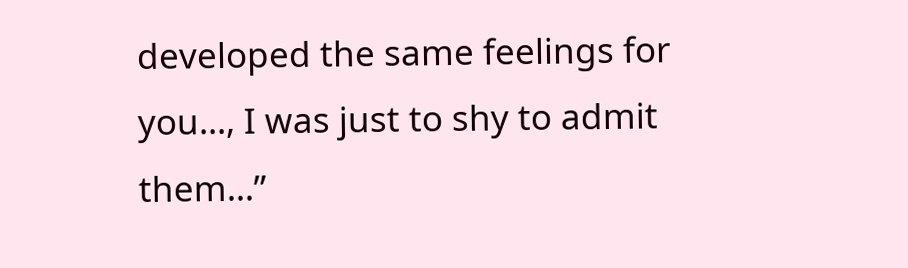developed the same feelings for you..., I was just to shy to admit them...”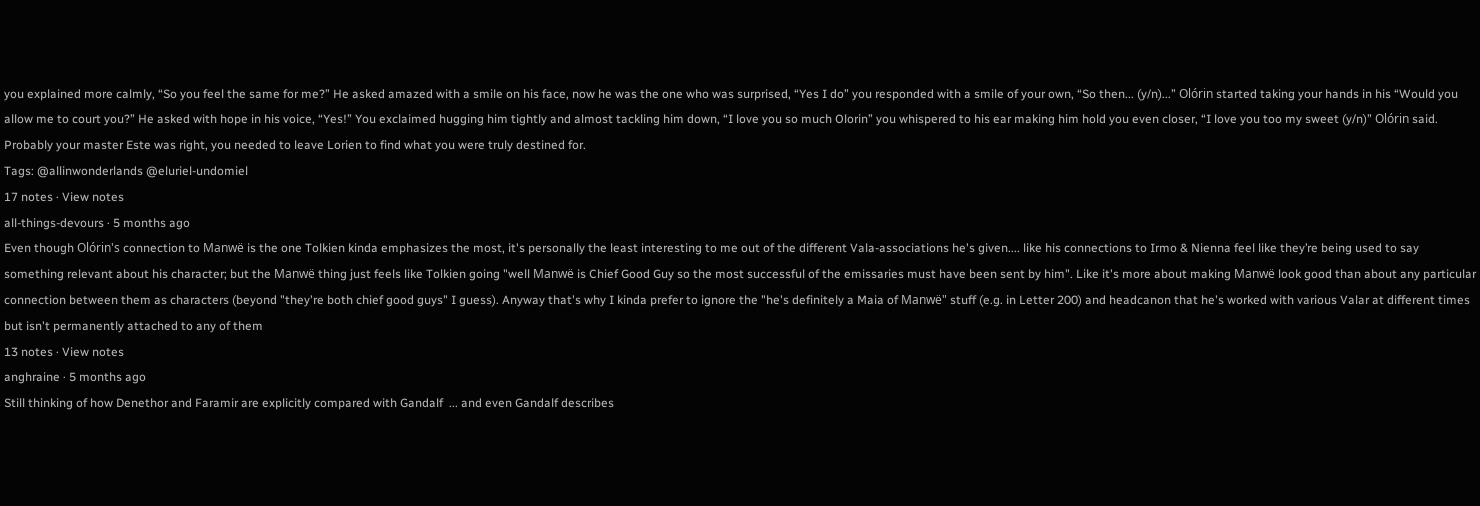you explained more calmly, “So you feel the same for me?” He asked amazed with a smile on his face, now he was the one who was surprised, “Yes I do” you responded with a smile of your own, “So then... (y/n)...” Olórin started taking your hands in his “Would you allow me to court you?” He asked with hope in his voice, “Yes!” You exclaimed hugging him tightly and almost tackling him down, “I love you so much Olorin” you whispered to his ear making him hold you even closer, “I love you too my sweet (y/n)” Olórin said.
Probably your master Este was right, you needed to leave Lorien to find what you were truly destined for.
Tags: @allinwonderlands @eluriel-undomiel
17 notes · View notes
all-things-devours · 5 months ago
Even though Olórin's connection to Manwë is the one Tolkien kinda emphasizes the most, it's personally the least interesting to me out of the different Vala-associations he's given.... like his connections to Irmo & Nienna feel like they’re being used to say something relevant about his character; but the Manwë thing just feels like Tolkien going "well Manwë is Chief Good Guy so the most successful of the emissaries must have been sent by him". Like it's more about making Manwë look good than about any particular connection between them as characters (beyond "they're both chief good guys" I guess). Anyway that's why I kinda prefer to ignore the "he's definitely a Maia of Manwë" stuff (e.g. in Letter 200) and headcanon that he's worked with various Valar at different times but isn't permanently attached to any of them
13 notes · View notes
anghraine · 5 months ago
Still thinking of how Denethor and Faramir are explicitly compared with Gandalf  ... and even Gandalf describes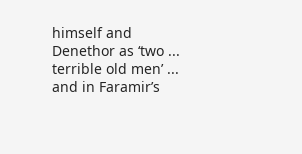himself and Denethor as ‘two ... terrible old men’ ... and in Faramir’s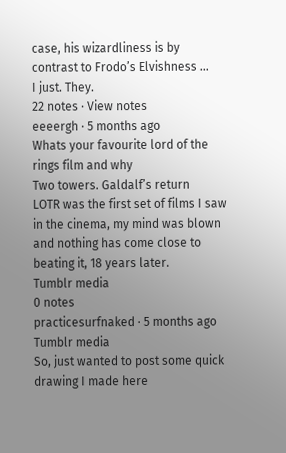case, his wizardliness is by contrast to Frodo’s Elvishness ...
I just. They.
22 notes · View notes
eeeergh · 5 months ago
Whats your favourite lord of the rings film and why
Two towers. Galdalf’s return
LOTR was the first set of films I saw in the cinema, my mind was blown and nothing has come close to beating it, 18 years later.
Tumblr media
0 notes
practicesurfnaked · 5 months ago
Tumblr media
So, just wanted to post some quick drawing I made here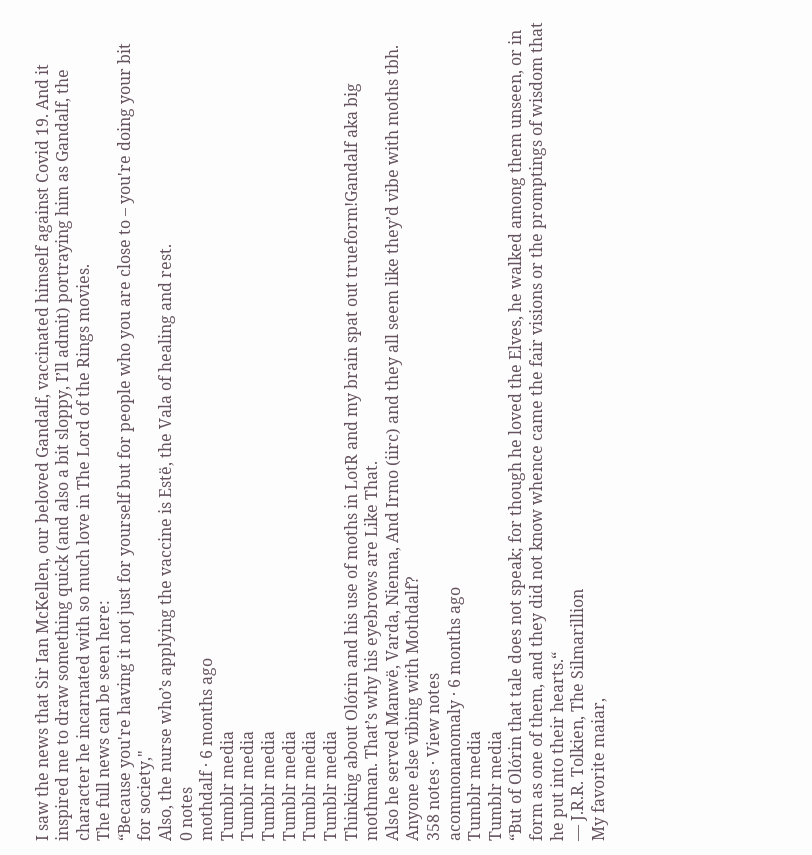I saw the news that Sir Ian McKellen, our beloved Gandalf, vaccinated himself against Covid 19. And it inspired me to draw something quick (and also a bit sloppy, I’ll admit) portraying him as Gandalf, the character he incarnated with so much love in The Lord of the Rings movies.
The full news can be seen here:
“Because you're having it not just for yourself but for people who you are close to – you're doing your bit for society,"
Also, the nurse who’s applying the vaccine is Estë, the Vala of healing and rest.
0 notes
mothdalf · 6 months ago
Tumblr media
Tumblr media
Tumblr media
Tumblr media
Tumblr media
Tumblr media
Thinking about Olórin and his use of moths in LotR and my brain spat out trueform!Gandalf aka big mothman. That’s why his eyebrows are Like That.
Also he served Manwë, Varda, Nienna, And Irmo (iirc) and they all seem like they’d vibe with moths tbh.
Anyone else vibing with Mothdalf?
358 notes · View notes
acommonanomaly · 6 months ago
Tumblr media
Tumblr media
“But of Olórin that tale does not speak; for though he loved the Elves, he walked among them unseen, or in form as one of them, and they did not know whence came the fair visions or the promptings of wisdom that he put into their hearts.“
— J.R.R. Tolkien, The Silmarillion
My favorite maiar,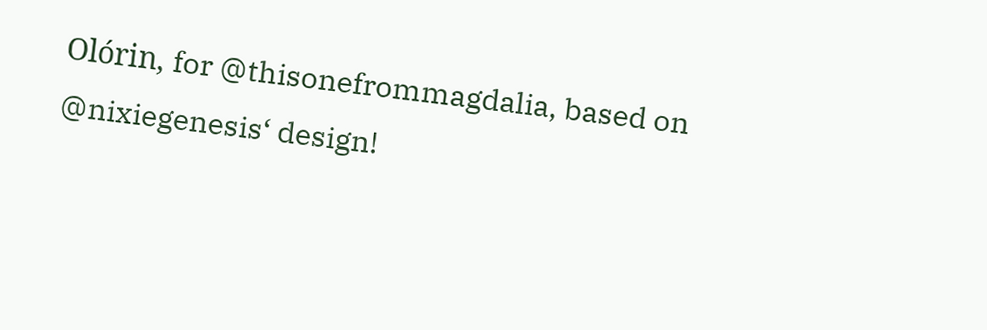Olórin, for @thisonefrommagdalia, based on @nixiegenesis‘ design!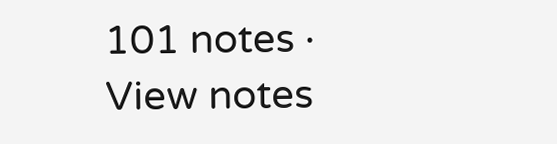101 notes · View notes